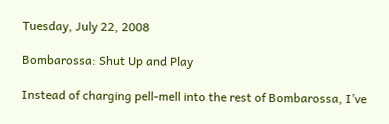Tuesday, July 22, 2008

Bombarossa: Shut Up and Play

Instead of charging pell-mell into the rest of Bombarossa, I’ve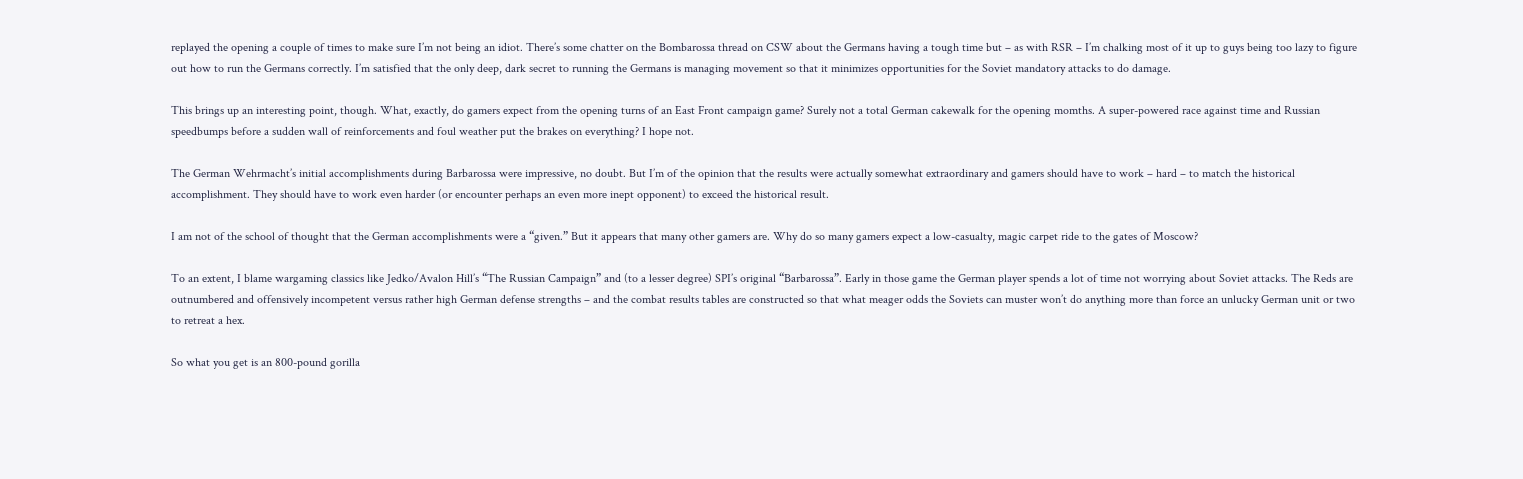replayed the opening a couple of times to make sure I’m not being an idiot. There’s some chatter on the Bombarossa thread on CSW about the Germans having a tough time but – as with RSR – I’m chalking most of it up to guys being too lazy to figure out how to run the Germans correctly. I’m satisfied that the only deep, dark secret to running the Germans is managing movement so that it minimizes opportunities for the Soviet mandatory attacks to do damage.

This brings up an interesting point, though. What, exactly, do gamers expect from the opening turns of an East Front campaign game? Surely not a total German cakewalk for the opening momths. A super-powered race against time and Russian speedbumps before a sudden wall of reinforcements and foul weather put the brakes on everything? I hope not.

The German Wehrmacht’s initial accomplishments during Barbarossa were impressive, no doubt. But I’m of the opinion that the results were actually somewhat extraordinary and gamers should have to work – hard – to match the historical accomplishment. They should have to work even harder (or encounter perhaps an even more inept opponent) to exceed the historical result.

I am not of the school of thought that the German accomplishments were a “given.” But it appears that many other gamers are. Why do so many gamers expect a low-casualty, magic carpet ride to the gates of Moscow?

To an extent, I blame wargaming classics like Jedko/Avalon Hill’s “The Russian Campaign” and (to a lesser degree) SPI’s original “Barbarossa”. Early in those game the German player spends a lot of time not worrying about Soviet attacks. The Reds are outnumbered and offensively incompetent versus rather high German defense strengths – and the combat results tables are constructed so that what meager odds the Soviets can muster won’t do anything more than force an unlucky German unit or two to retreat a hex.

So what you get is an 800-pound gorilla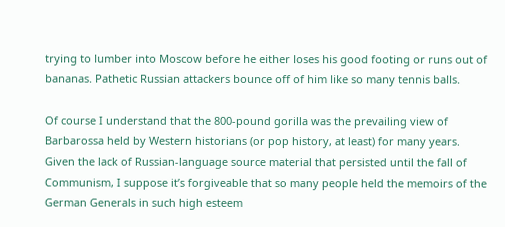trying to lumber into Moscow before he either loses his good footing or runs out of bananas. Pathetic Russian attackers bounce off of him like so many tennis balls.

Of course I understand that the 800-pound gorilla was the prevailing view of Barbarossa held by Western historians (or pop history, at least) for many years. Given the lack of Russian-language source material that persisted until the fall of Communism, I suppose it’s forgiveable that so many people held the memoirs of the German Generals in such high esteem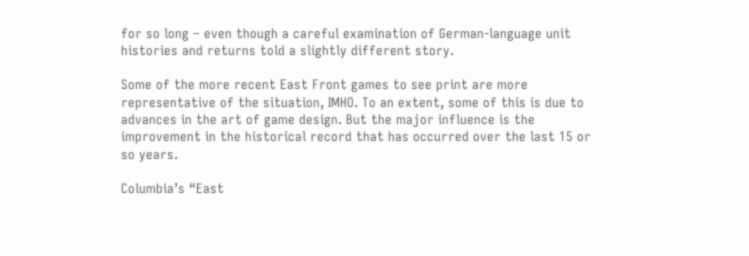for so long – even though a careful examination of German-language unit histories and returns told a slightly different story.

Some of the more recent East Front games to see print are more representative of the situation, IMHO. To an extent, some of this is due to advances in the art of game design. But the major influence is the improvement in the historical record that has occurred over the last 15 or so years.

Columbia’s “East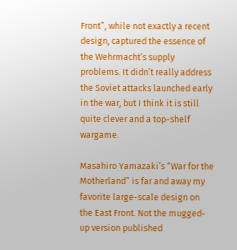Front”, while not exactly a recent design, captured the essence of the Wehrmacht’s supply problems. It didn’t really address the Soviet attacks launched early in the war, but I think it is still quite clever and a top-shelf wargame.

Masahiro Yamazaki’s “War for the Motherland” is far and away my favorite large-scale design on the East Front. Not the mugged-up version published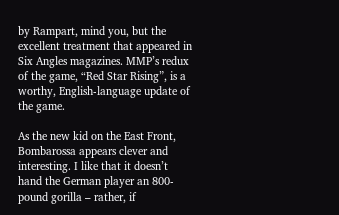by Rampart, mind you, but the excellent treatment that appeared in Six Angles magazines. MMP’s redux of the game, “Red Star Rising”, is a worthy, English-language update of the game.

As the new kid on the East Front, Bombarossa appears clever and interesting. I like that it doesn’t hand the German player an 800-pound gorilla – rather, if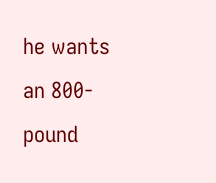he wants an 800-pound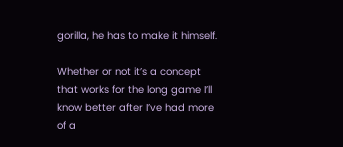gorilla, he has to make it himself.

Whether or not it’s a concept that works for the long game I’ll know better after I’ve had more of a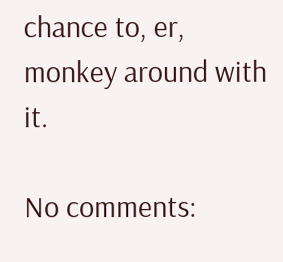chance to, er, monkey around with it.

No comments: